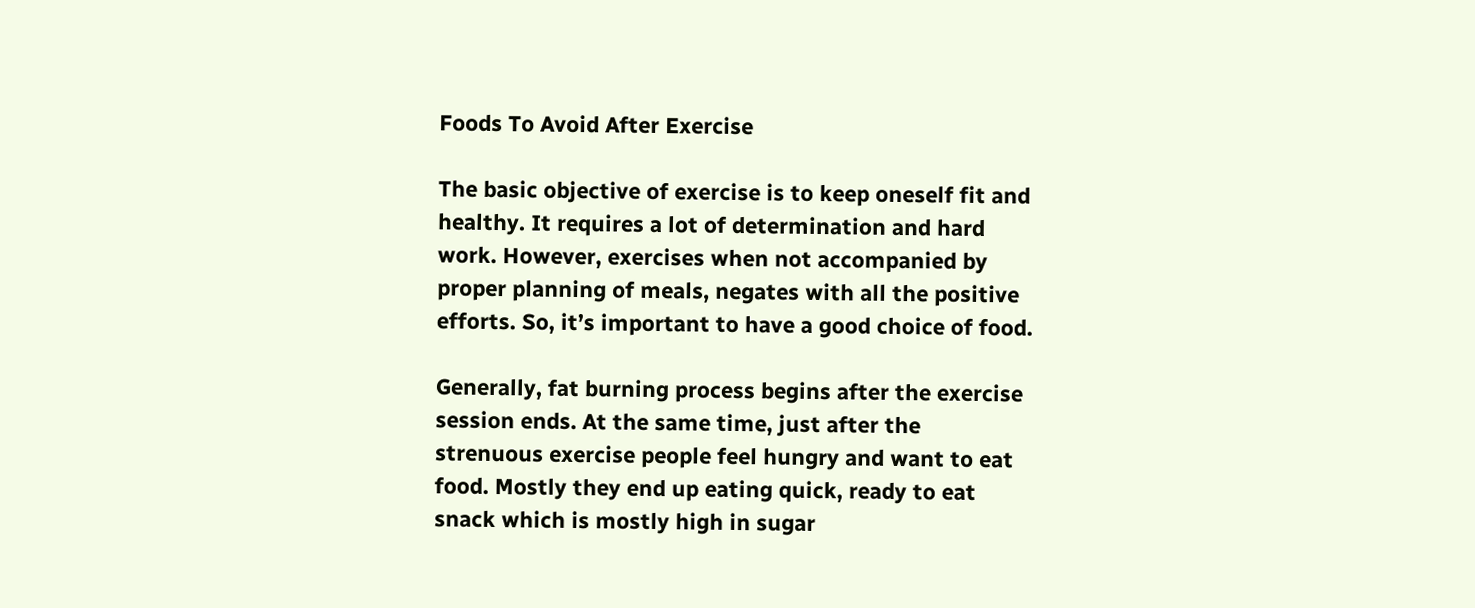Foods To Avoid After Exercise

The basic objective of exercise is to keep oneself fit and healthy. It requires a lot of determination and hard work. However, exercises when not accompanied by proper planning of meals, negates with all the positive efforts. So, it’s important to have a good choice of food.

Generally, fat burning process begins after the exercise session ends. At the same time, just after the strenuous exercise people feel hungry and want to eat food. Mostly they end up eating quick, ready to eat snack which is mostly high in sugar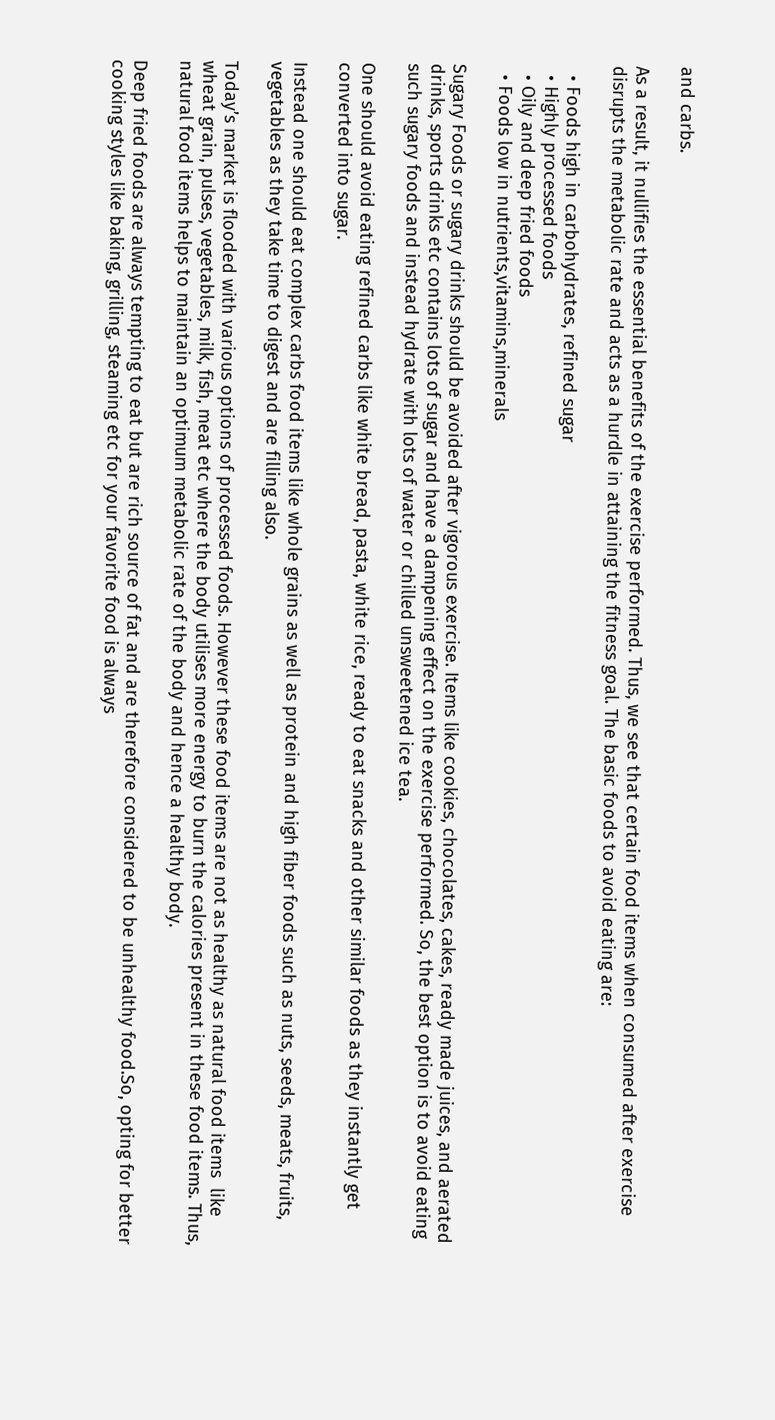and carbs.

As a result, it nullifies the essential benefits of the exercise performed. Thus, we see that certain food items when consumed after exercise disrupts the metabolic rate and acts as a hurdle in attaining the fitness goal. The basic foods to avoid eating are:

  • Foods high in carbohydrates, refined sugar
  • Highly processed foods
  • Oily and deep fried foods
  • Foods low in nutrients,vitamins,minerals

Sugary Foods or sugary drinks should be avoided after vigorous exercise. Items like cookies, chocolates, cakes, ready made juices, and aerated drinks, sports drinks etc contains lots of sugar and have a dampening effect on the exercise performed. So, the best option is to avoid eating such sugary foods and instead hydrate with lots of water or chilled unsweetened ice tea.

One should avoid eating refined carbs like white bread, pasta, white rice, ready to eat snacks and other similar foods as they instantly get converted into sugar.

Instead one should eat complex carbs food items like whole grains as well as protein and high fiber foods such as nuts, seeds, meats, fruits, vegetables as they take time to digest and are filling also.

Today’s market is flooded with various options of processed foods. However these food items are not as healthy as natural food items  like wheat grain, pulses, vegetables, milk, fish, meat etc where the body utilises more energy to burn the calories present in these food items. Thus, natural food items helps to maintain an optimum metabolic rate of the body and hence a healthy body.

Deep fried foods are always tempting to eat but are rich source of fat and are therefore considered to be unhealthy food.So, opting for better cooking styles like baking, grilling, steaming etc for your favorite food is always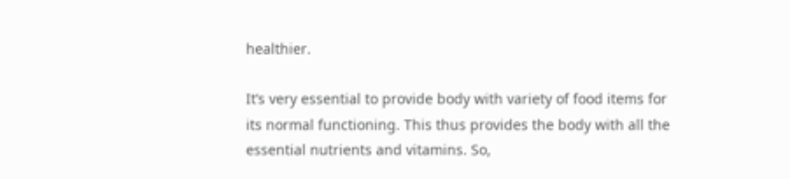healthier.

It’s very essential to provide body with variety of food items for its normal functioning. This thus provides the body with all the essential nutrients and vitamins. So,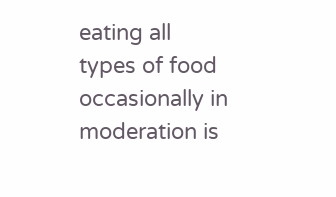eating all types of food occasionally in moderation is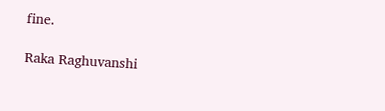fine.

Raka Raghuvanshi